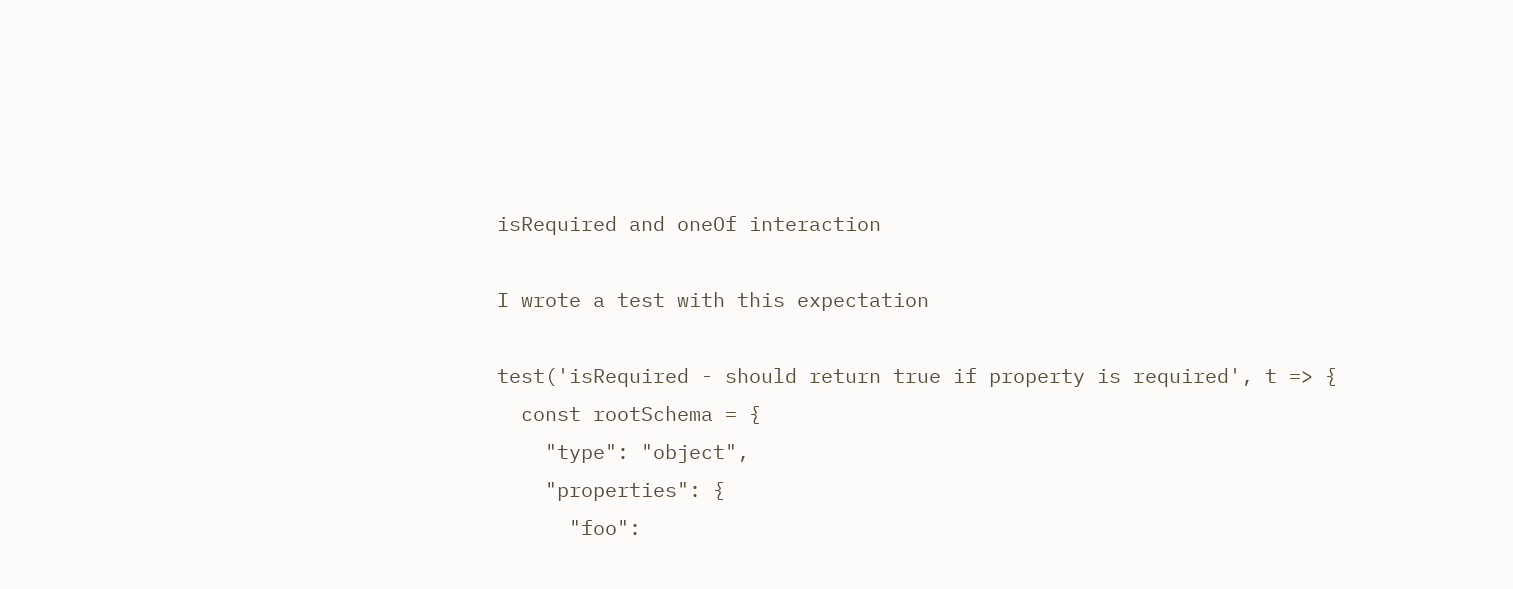isRequired and oneOf interaction

I wrote a test with this expectation

test('isRequired - should return true if property is required', t => {
  const rootSchema = {
    "type": "object",
    "properties": {
      "foo":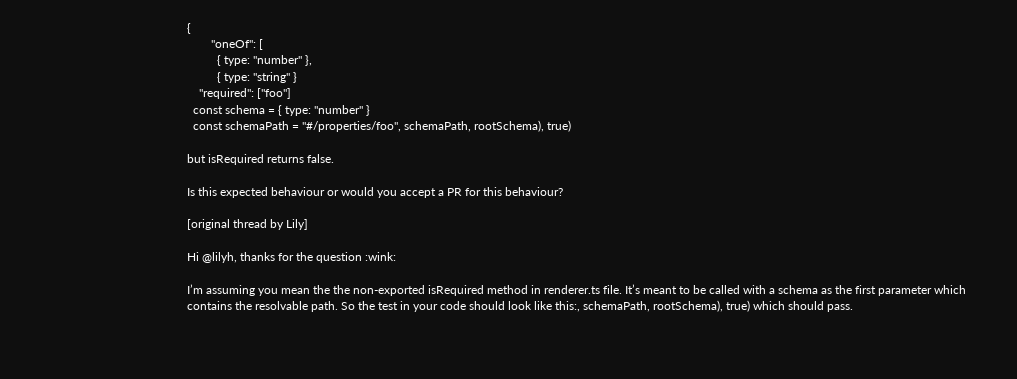{
        "oneOf": [
          { type: "number" },
          { type: "string" }
    "required": ["foo"]
  const schema = { type: "number" }
  const schemaPath = "#/properties/foo", schemaPath, rootSchema), true)

but isRequired returns false.

Is this expected behaviour or would you accept a PR for this behaviour?

[original thread by Lily]

Hi @lilyh, thanks for the question :wink:

I’m assuming you mean the the non-exported isRequired method in renderer.ts file. It’s meant to be called with a schema as the first parameter which contains the resolvable path. So the test in your code should look like this:, schemaPath, rootSchema), true) which should pass.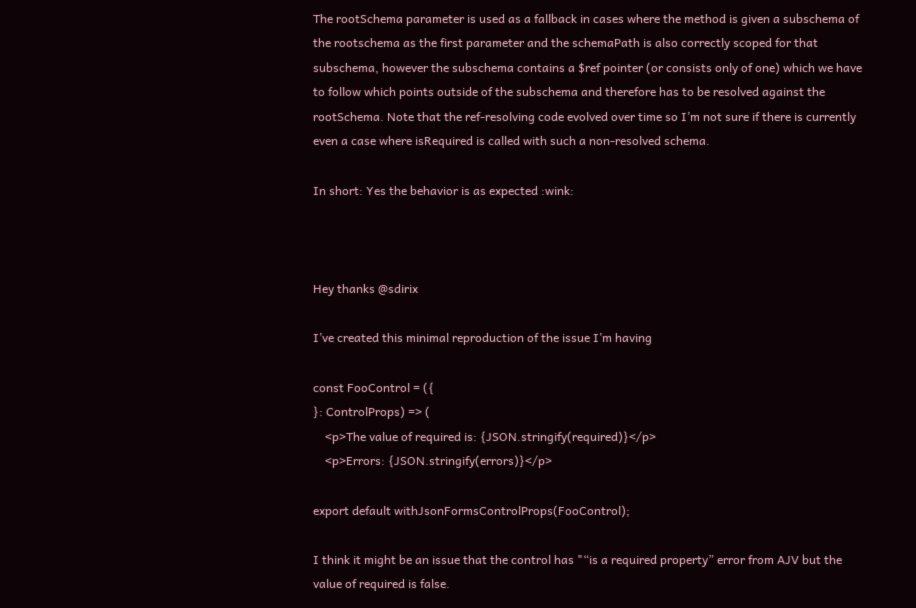The rootSchema parameter is used as a fallback in cases where the method is given a subschema of the rootschema as the first parameter and the schemaPath is also correctly scoped for that subschema, however the subschema contains a $ref pointer (or consists only of one) which we have to follow which points outside of the subschema and therefore has to be resolved against the rootSchema. Note that the ref-resolving code evolved over time so I’m not sure if there is currently even a case where isRequired is called with such a non-resolved schema.

In short: Yes the behavior is as expected :wink:



Hey thanks @sdirix

I’ve created this minimal reproduction of the issue I’m having

const FooControl = ({
}: ControlProps) => (
    <p>The value of required is: {JSON.stringify(required)}</p>
    <p>Errors: {JSON.stringify(errors)}</p>

export default withJsonFormsControlProps(FooControl);

I think it might be an issue that the control has "“is a required property” error from AJV but the value of required is false.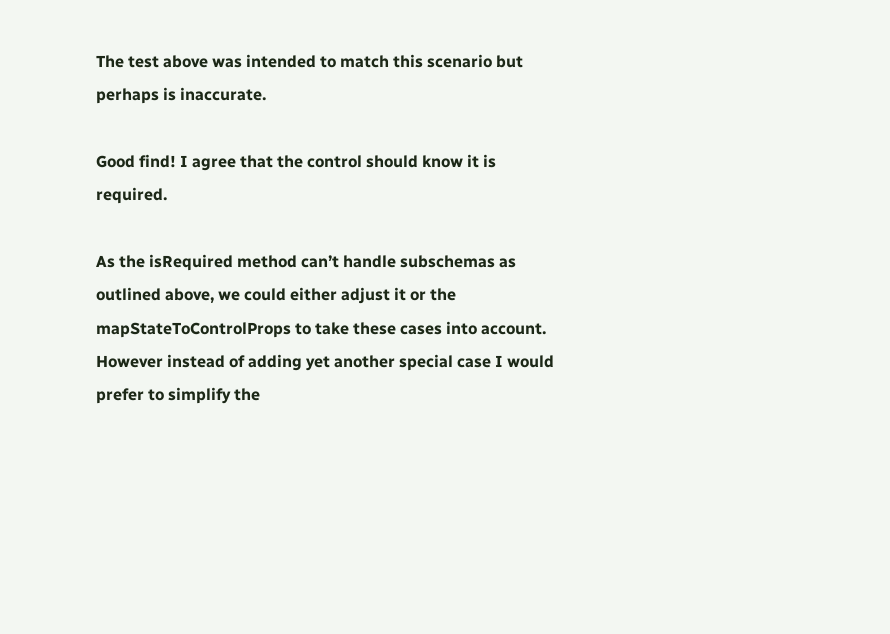The test above was intended to match this scenario but perhaps is inaccurate.

Good find! I agree that the control should know it is required.

As the isRequired method can’t handle subschemas as outlined above, we could either adjust it or the mapStateToControlProps to take these cases into account. However instead of adding yet another special case I would prefer to simplify the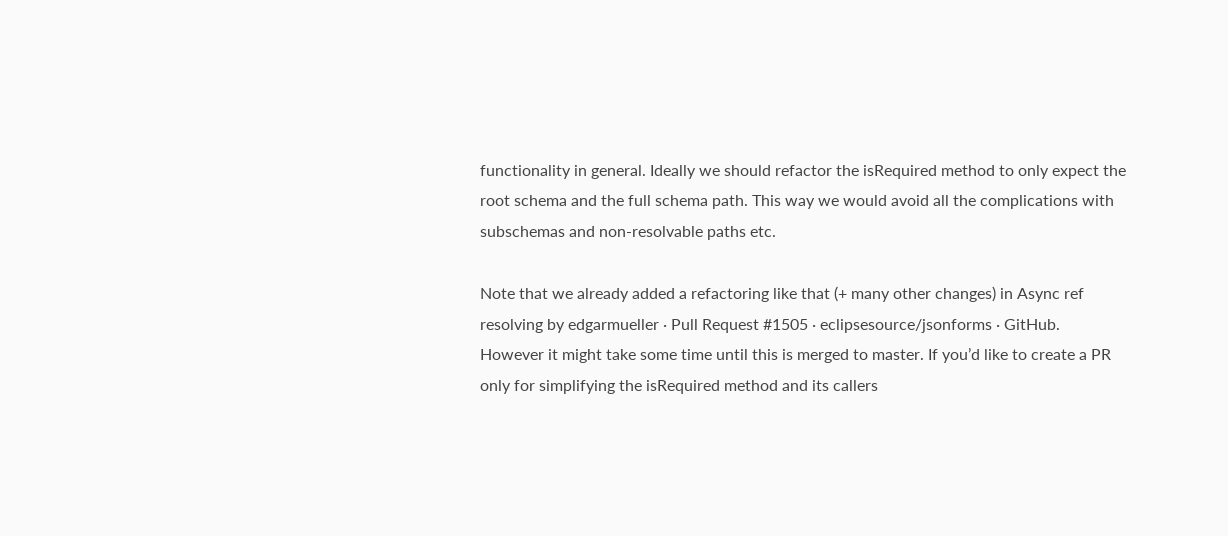functionality in general. Ideally we should refactor the isRequired method to only expect the root schema and the full schema path. This way we would avoid all the complications with subschemas and non-resolvable paths etc.

Note that we already added a refactoring like that (+ many other changes) in Async ref resolving by edgarmueller · Pull Request #1505 · eclipsesource/jsonforms · GitHub. However it might take some time until this is merged to master. If you’d like to create a PR only for simplifying the isRequired method and its callers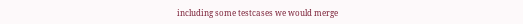including some testcases we would merge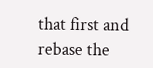that first and rebase the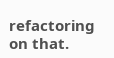refactoring on that.